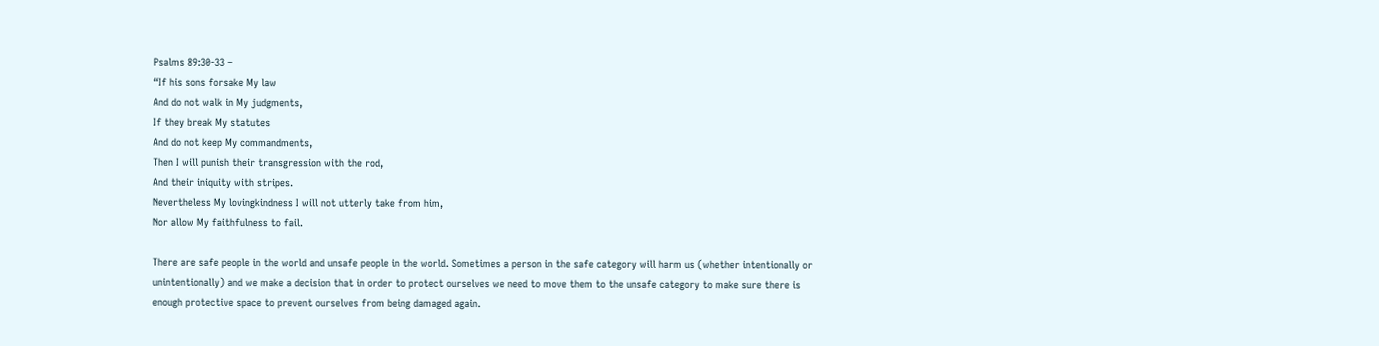Psalms 89:30-33 –
“If his sons forsake My law
And do not walk in My judgments,
If they break My statutes
And do not keep My commandments,
Then I will punish their transgression with the rod,
And their iniquity with stripes.
Nevertheless My lovingkindness I will not utterly take from him,
Nor allow My faithfulness to fail.

There are safe people in the world and unsafe people in the world. Sometimes a person in the safe category will harm us (whether intentionally or unintentionally) and we make a decision that in order to protect ourselves we need to move them to the unsafe category to make sure there is enough protective space to prevent ourselves from being damaged again.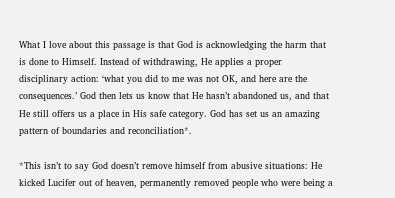What I love about this passage is that God is acknowledging the harm that is done to Himself. Instead of withdrawing, He applies a proper disciplinary action: ‘what you did to me was not OK, and here are the consequences.’ God then lets us know that He hasn’t abandoned us, and that He still offers us a place in His safe category. God has set us an amazing pattern of boundaries and reconciliation*.

*This isn’t to say God doesn’t remove himself from abusive situations: He kicked Lucifer out of heaven, permanently removed people who were being a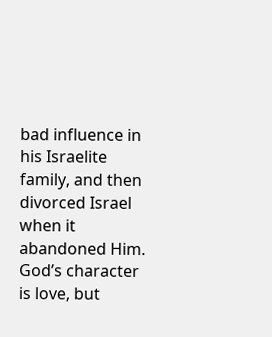bad influence in his Israelite family, and then divorced Israel when it abandoned Him. God’s character is love, but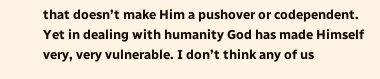that doesn’t make Him a pushover or codependent. Yet in dealing with humanity God has made Himself very, very vulnerable. I don’t think any of us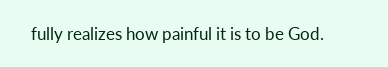fully realizes how painful it is to be God.